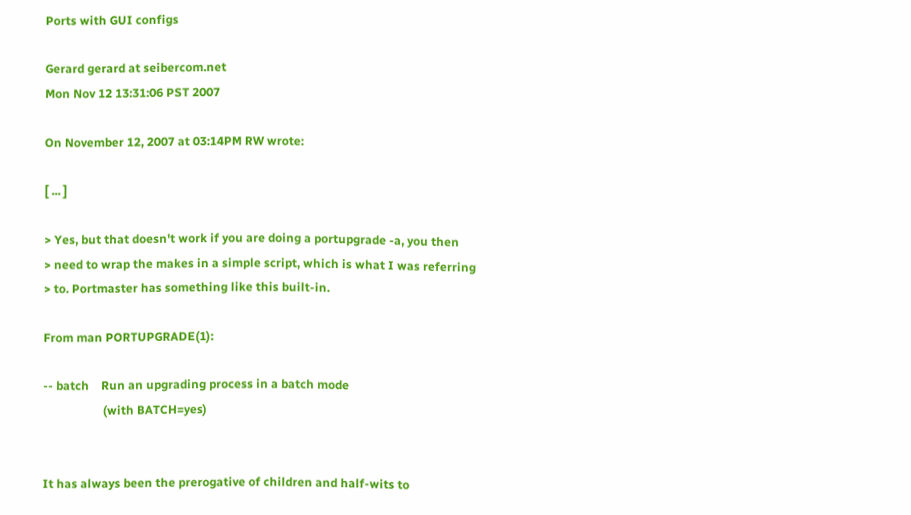Ports with GUI configs

Gerard gerard at seibercom.net
Mon Nov 12 13:31:06 PST 2007

On November 12, 2007 at 03:14PM RW wrote:

[ ... ]

> Yes, but that doesn't work if you are doing a portupgrade -a, you then
> need to wrap the makes in a simple script, which is what I was referring
> to. Portmaster has something like this built-in.

From man PORTUPGRADE(1):

-- batch    Run an upgrading process in a batch mode
                    (with BATCH=yes)


It has always been the prerogative of children and half-wits to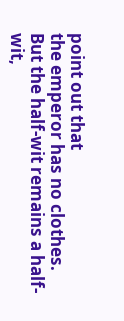point out that
the emperor has no clothes. But the half-wit remains a half-wit,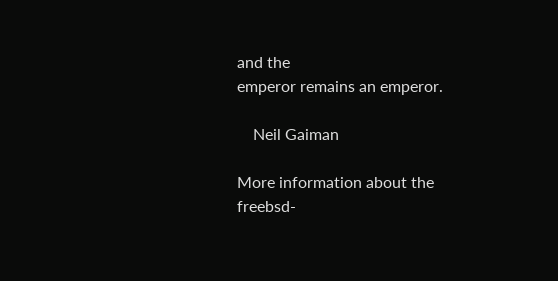and the
emperor remains an emperor.

    Neil Gaiman

More information about the freebsd-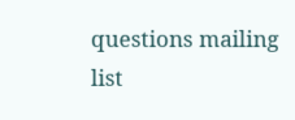questions mailing list